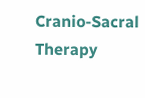Cranio-Sacral Therapy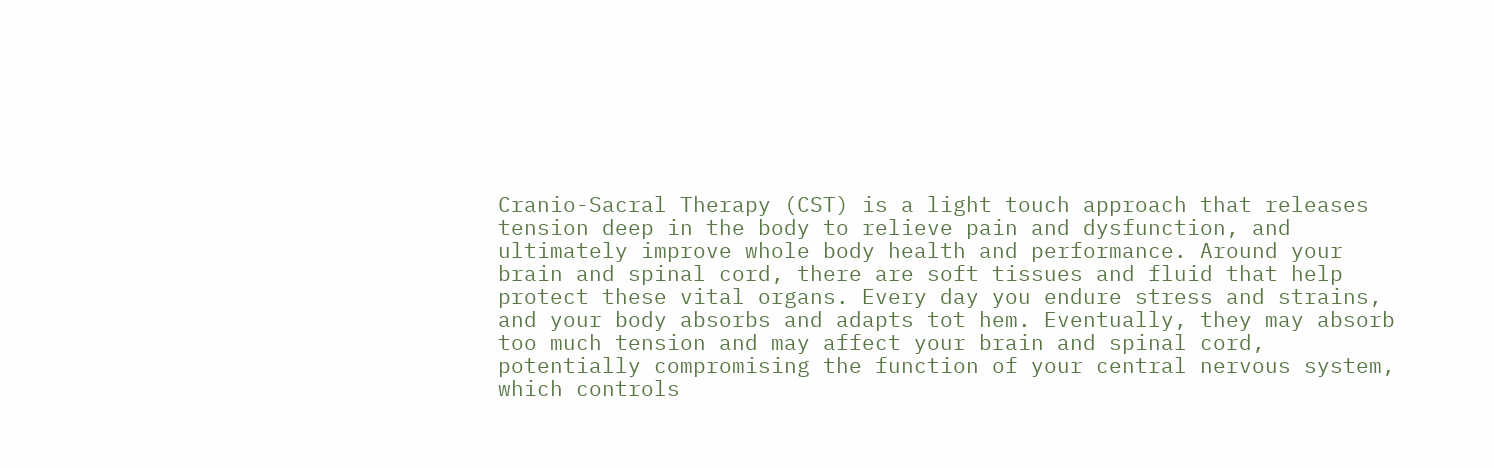Cranio-Sacral Therapy (CST) is a light touch approach that releases tension deep in the body to relieve pain and dysfunction, and ultimately improve whole body health and performance. Around your brain and spinal cord, there are soft tissues and fluid that help protect these vital organs. Every day you endure stress and strains, and your body absorbs and adapts tot hem. Eventually, they may absorb too much tension and may affect your brain and spinal cord, potentially compromising the function of your central nervous system, which controls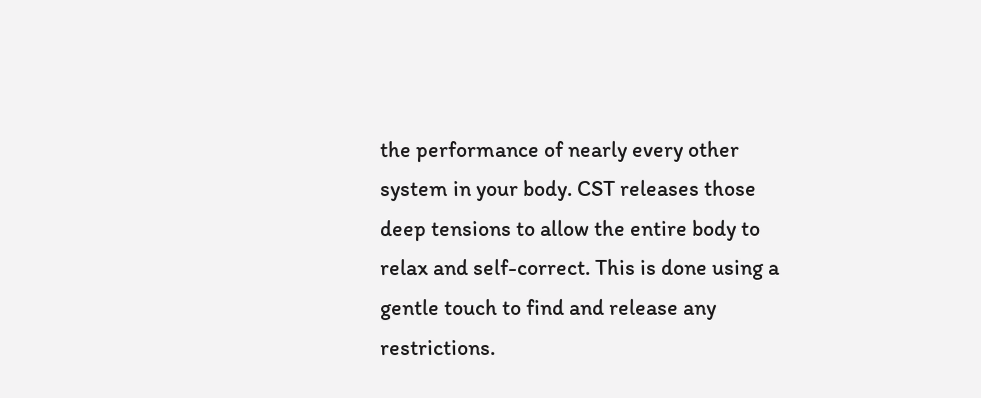the performance of nearly every other system in your body. CST releases those deep tensions to allow the entire body to relax and self-correct. This is done using a gentle touch to find and release any restrictions.